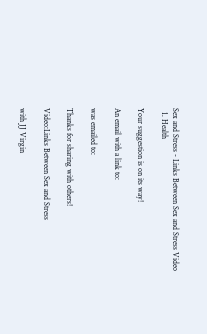Sex and Stress - Links Between Sex and Stress Video
  1. Health

Your suggestion is on its way!

An email with a link to:

was emailed to:

Thanks for sharing with others!

Video:Links Between Sex and Stress

with JJ Virgin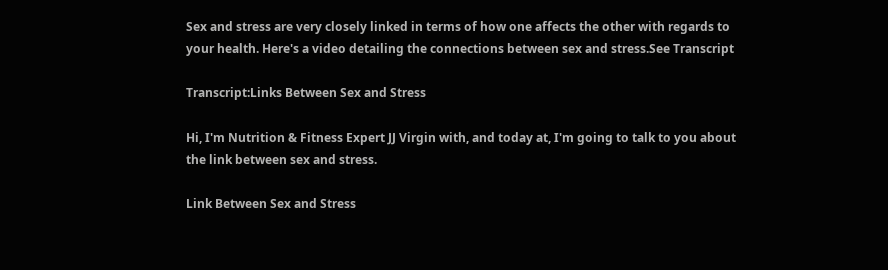Sex and stress are very closely linked in terms of how one affects the other with regards to your health. Here's a video detailing the connections between sex and stress.See Transcript

Transcript:Links Between Sex and Stress

Hi, I'm Nutrition & Fitness Expert JJ Virgin with, and today at, I'm going to talk to you about the link between sex and stress.

Link Between Sex and Stress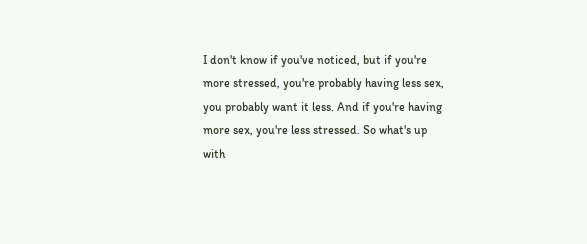I don't know if you've noticed, but if you're more stressed, you're probably having less sex, you probably want it less. And if you're having more sex, you're less stressed. So what's up with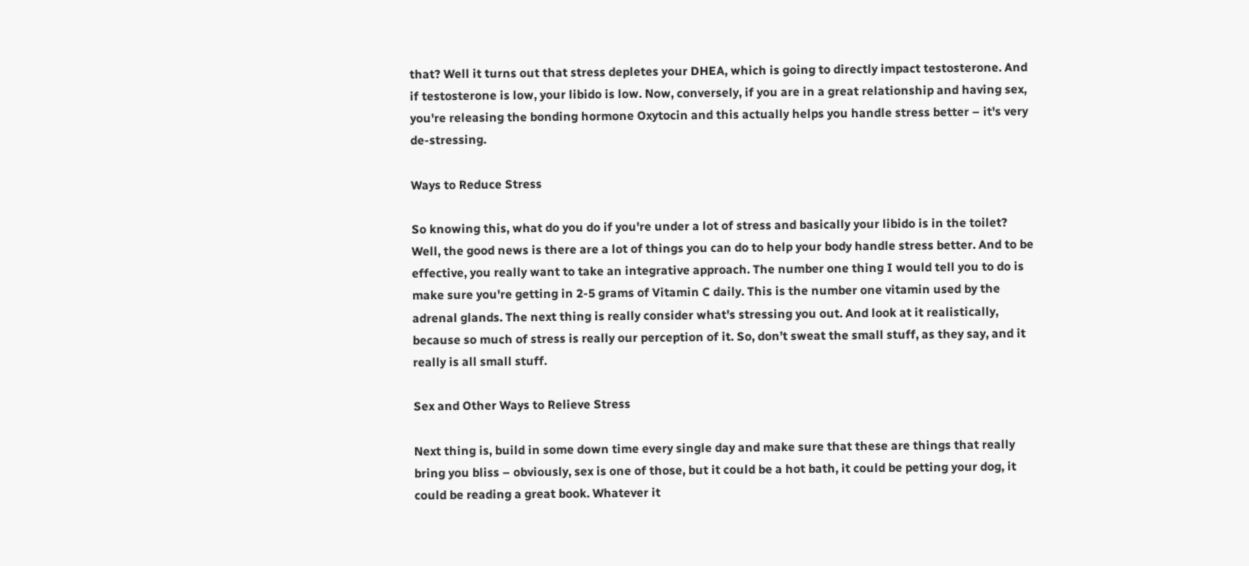that? Well it turns out that stress depletes your DHEA, which is going to directly impact testosterone. And if testosterone is low, your libido is low. Now, conversely, if you are in a great relationship and having sex, you're releasing the bonding hormone Oxytocin and this actually helps you handle stress better – it's very de-stressing.

Ways to Reduce Stress

So knowing this, what do you do if you're under a lot of stress and basically your libido is in the toilet? Well, the good news is there are a lot of things you can do to help your body handle stress better. And to be effective, you really want to take an integrative approach. The number one thing I would tell you to do is make sure you're getting in 2-5 grams of Vitamin C daily. This is the number one vitamin used by the adrenal glands. The next thing is really consider what's stressing you out. And look at it realistically, because so much of stress is really our perception of it. So, don’t sweat the small stuff, as they say, and it really is all small stuff.

Sex and Other Ways to Relieve Stress

Next thing is, build in some down time every single day and make sure that these are things that really bring you bliss – obviously, sex is one of those, but it could be a hot bath, it could be petting your dog, it could be reading a great book. Whatever it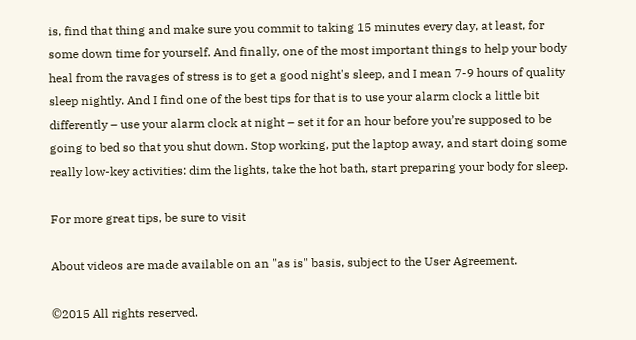is, find that thing and make sure you commit to taking 15 minutes every day, at least, for some down time for yourself. And finally, one of the most important things to help your body heal from the ravages of stress is to get a good night's sleep, and I mean 7-9 hours of quality sleep nightly. And I find one of the best tips for that is to use your alarm clock a little bit differently – use your alarm clock at night – set it for an hour before you’re supposed to be going to bed so that you shut down. Stop working, put the laptop away, and start doing some really low-key activities: dim the lights, take the hot bath, start preparing your body for sleep.

For more great tips, be sure to visit

About videos are made available on an "as is" basis, subject to the User Agreement.

©2015 All rights reserved.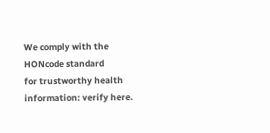We comply with the HONcode standard
for trustworthy health
information: verify here.